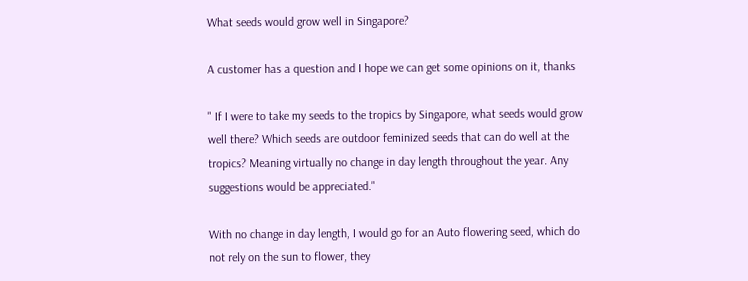What seeds would grow well in Singapore?

A customer has a question and I hope we can get some opinions on it, thanks

" If I were to take my seeds to the tropics by Singapore, what seeds would grow well there? Which seeds are outdoor feminized seeds that can do well at the tropics? Meaning virtually no change in day length throughout the year. Any suggestions would be appreciated."

With no change in day length, I would go for an Auto flowering seed, which do not rely on the sun to flower, they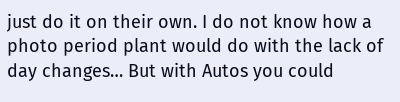just do it on their own. I do not know how a photo period plant would do with the lack of day changes… But with Autos you could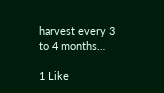harvest every 3 to 4 months…

1 Like